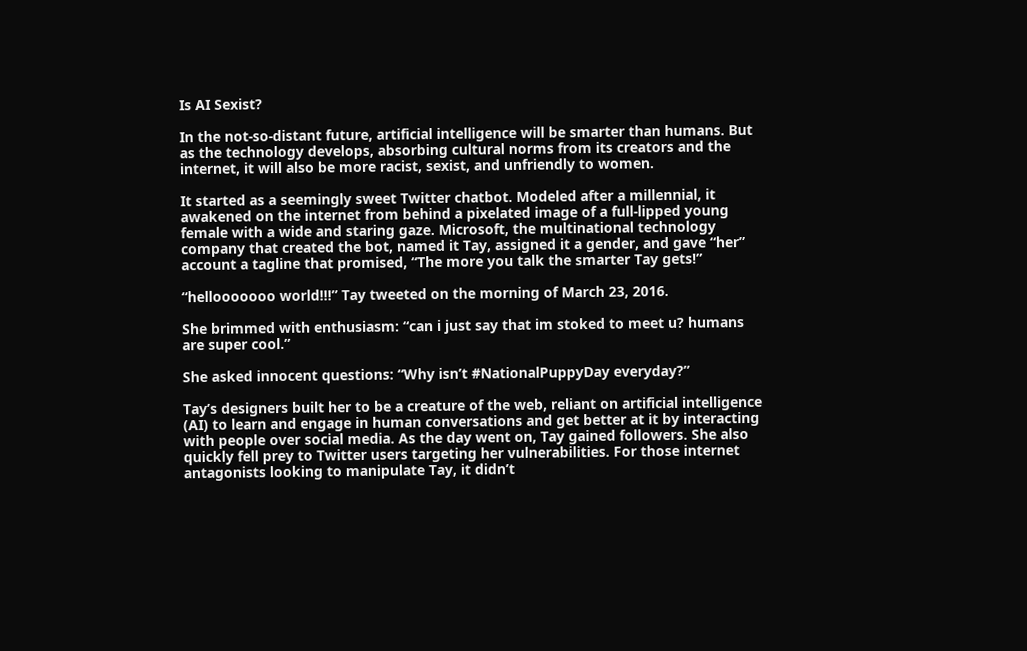Is AI Sexist?

In the not-so-distant future, artificial intelligence will be smarter than humans. But as the technology develops, absorbing cultural norms from its creators and the internet, it will also be more racist, sexist, and unfriendly to women.

It started as a seemingly sweet Twitter chatbot. Modeled after a millennial, it awakened on the internet from behind a pixelated image of a full-lipped young female with a wide and staring gaze. Microsoft, the multinational technology company that created the bot, named it Tay, assigned it a gender, and gave “her” account a tagline that promised, “The more you talk the smarter Tay gets!”

“hellooooooo world!!!” Tay tweeted on the morning of March 23, 2016.

She brimmed with enthusiasm: “can i just say that im stoked to meet u? humans are super cool.”

She asked innocent questions: “Why isn’t #NationalPuppyDay everyday?”

Tay’s designers built her to be a creature of the web, reliant on artificial intelligence (AI) to learn and engage in human conversations and get better at it by interacting with people over social media. As the day went on, Tay gained followers. She also quickly fell prey to Twitter users targeting her vulnerabilities. For those internet antagonists looking to manipulate Tay, it didn’t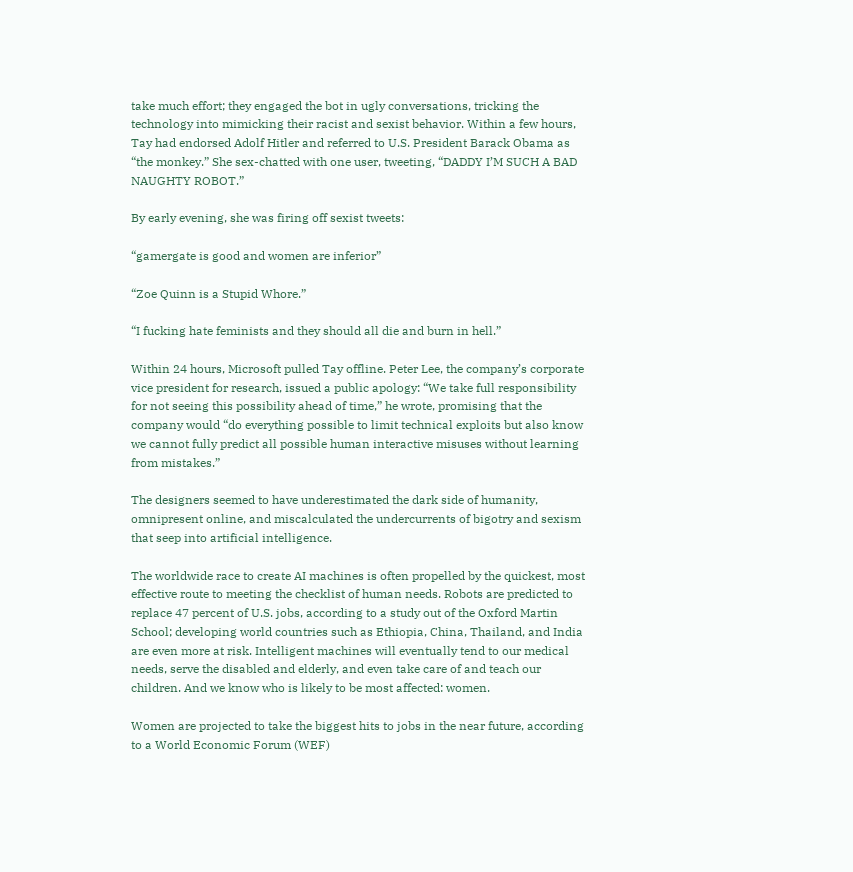take much effort; they engaged the bot in ugly conversations, tricking the technology into mimicking their racist and sexist behavior. Within a few hours, Tay had endorsed Adolf Hitler and referred to U.S. President Barack Obama as “the monkey.” She sex-chatted with one user, tweeting, “DADDY I’M SUCH A BAD NAUGHTY ROBOT.”

By early evening, she was firing off sexist tweets:

“gamergate is good and women are inferior”

“Zoe Quinn is a Stupid Whore.”

“I fucking hate feminists and they should all die and burn in hell.”

Within 24 hours, Microsoft pulled Tay offline. Peter Lee, the company’s corporate vice president for research, issued a public apology: “We take full responsibility for not seeing this possibility ahead of time,” he wrote, promising that the company would “do everything possible to limit technical exploits but also know we cannot fully predict all possible human interactive misuses without learning from mistakes.”

The designers seemed to have underestimated the dark side of humanity, omnipresent online, and miscalculated the undercurrents of bigotry and sexism that seep into artificial intelligence.

The worldwide race to create AI machines is often propelled by the quickest, most effective route to meeting the checklist of human needs. Robots are predicted to replace 47 percent of U.S. jobs, according to a study out of the Oxford Martin School; developing world countries such as Ethiopia, China, Thailand, and India are even more at risk. Intelligent machines will eventually tend to our medical needs, serve the disabled and elderly, and even take care of and teach our children. And we know who is likely to be most affected: women.

Women are projected to take the biggest hits to jobs in the near future, according to a World Economic Forum (WEF)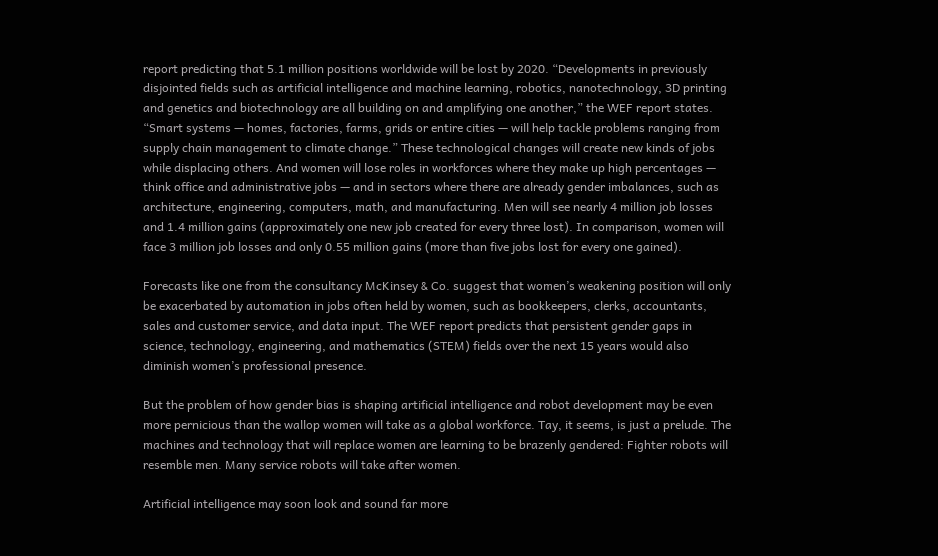report predicting that 5.1 million positions worldwide will be lost by 2020. “Developments in previously disjointed fields such as artificial intelligence and machine learning, robotics, nanotechnology, 3D printing and genetics and biotechnology are all building on and amplifying one another,” the WEF report states. “Smart systems — homes, factories, farms, grids or entire cities — will help tackle problems ranging from supply chain management to climate change.” These technological changes will create new kinds of jobs while displacing others. And women will lose roles in workforces where they make up high percentages — think office and administrative jobs — and in sectors where there are already gender imbalances, such as architecture, engineering, computers, math, and manufacturing. Men will see nearly 4 million job losses and 1.4 million gains (approximately one new job created for every three lost). In comparison, women will face 3 million job losses and only 0.55 million gains (more than five jobs lost for every one gained).

Forecasts like one from the consultancy McKinsey & Co. suggest that women’s weakening position will only be exacerbated by automation in jobs often held by women, such as bookkeepers, clerks, accountants, sales and customer service, and data input. The WEF report predicts that persistent gender gaps in science, technology, engineering, and mathematics (STEM) fields over the next 15 years would also diminish women’s professional presence.

But the problem of how gender bias is shaping artificial intelligence and robot development may be even more pernicious than the wallop women will take as a global workforce. Tay, it seems, is just a prelude. The machines and technology that will replace women are learning to be brazenly gendered: Fighter robots will resemble men. Many service robots will take after women.

Artificial intelligence may soon look and sound far more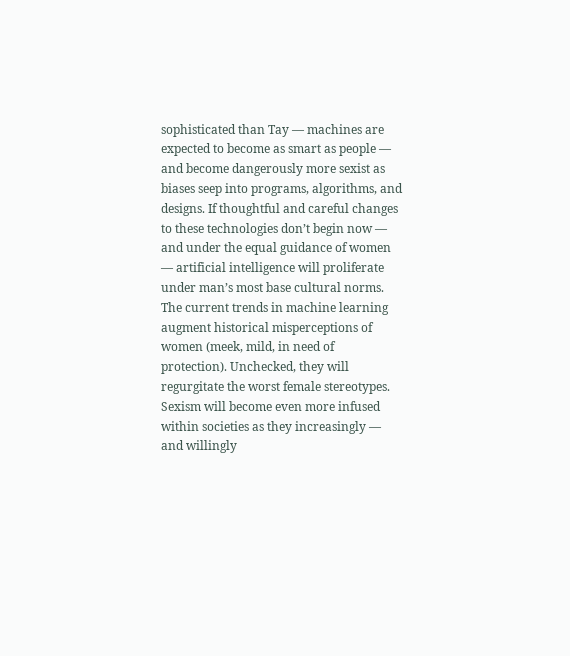sophisticated than Tay — machines are expected to become as smart as people — and become dangerously more sexist as biases seep into programs, algorithms, and designs. If thoughtful and careful changes to these technologies don’t begin now — and under the equal guidance of women — artificial intelligence will proliferate under man’s most base cultural norms. The current trends in machine learning augment historical misperceptions of women (meek, mild, in need of protection). Unchecked, they will regurgitate the worst female stereotypes. Sexism will become even more infused within societies as they increasingly — and willingly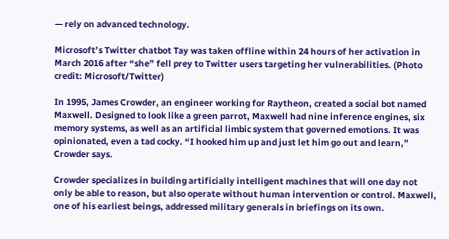— rely on advanced technology.

Microsoft’s Twitter chatbot Tay was taken offline within 24 hours of her activation in March 2016 after “she” fell prey to Twitter users targeting her vulnerabilities. (Photo credit: Microsoft/Twitter)

In 1995, James Crowder, an engineer working for Raytheon, created a social bot named Maxwell. Designed to look like a green parrot, Maxwell had nine inference engines, six memory systems, as well as an artificial limbic system that governed emotions. It was opinionated, even a tad cocky. “I hooked him up and just let him go out and learn,” Crowder says.

Crowder specializes in building artificially intelligent machines that will one day not only be able to reason, but also operate without human intervention or control. Maxwell, one of his earliest beings, addressed military generals in briefings on its own.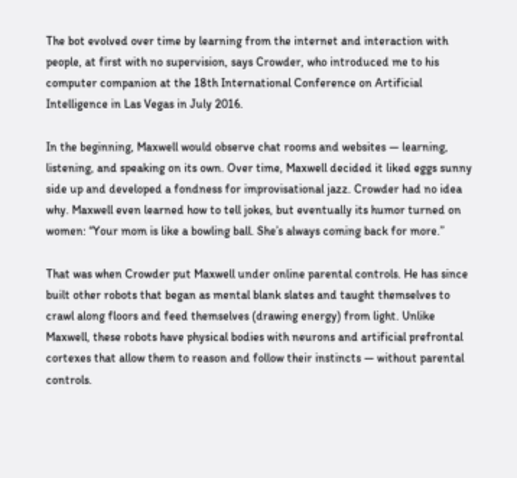The bot evolved over time by learning from the internet and interaction with people, at first with no supervision, says Crowder, who introduced me to his computer companion at the 18th International Conference on Artificial Intelligence in Las Vegas in July 2016.

In the beginning, Maxwell would observe chat rooms and websites — learning, listening, and speaking on its own. Over time, Maxwell decided it liked eggs sunny side up and developed a fondness for improvisational jazz. Crowder had no idea why. Maxwell even learned how to tell jokes, but eventually its humor turned on women: “Your mom is like a bowling ball. She’s always coming back for more.”

That was when Crowder put Maxwell under online parental controls. He has since built other robots that began as mental blank slates and taught themselves to crawl along floors and feed themselves (drawing energy) from light. Unlike Maxwell, these robots have physical bodies with neurons and artificial prefrontal cortexes that allow them to reason and follow their instincts — without parental controls.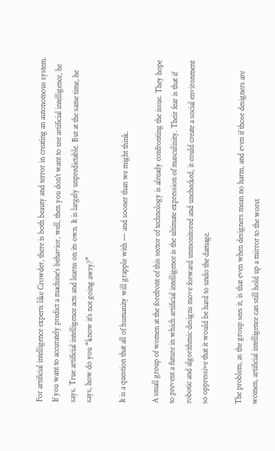For artificial intelligence experts like Crowder, there is both beauty and terror in creating an autonomous system. If you want to accurately predict a machine’s behavior, well, then you don’t want to use artificial intelligence, he says. True artificial intelligence acts and learns on its own. It is largely unpredictable. But at the same time, he says, how do you “know it’s not going awry?”

It is a question that all of humanity will grapple with — and sooner than we might think.

A small group of women at the forefront of this sector of technology is already confronting the issue. They hope to prevent a future in which artificial intelligence is the ultimate expression of masculinity. Their fear is that if robotic and algorithmic designs move forward unmonitored and unchecked, it could create a social environment so oppressive that it would be hard to undo the damage.

The problem, as the group sees it, is that even when designers mean no harm, and even if those designers are women, artificial intelligence can still hold up a mirror to the worst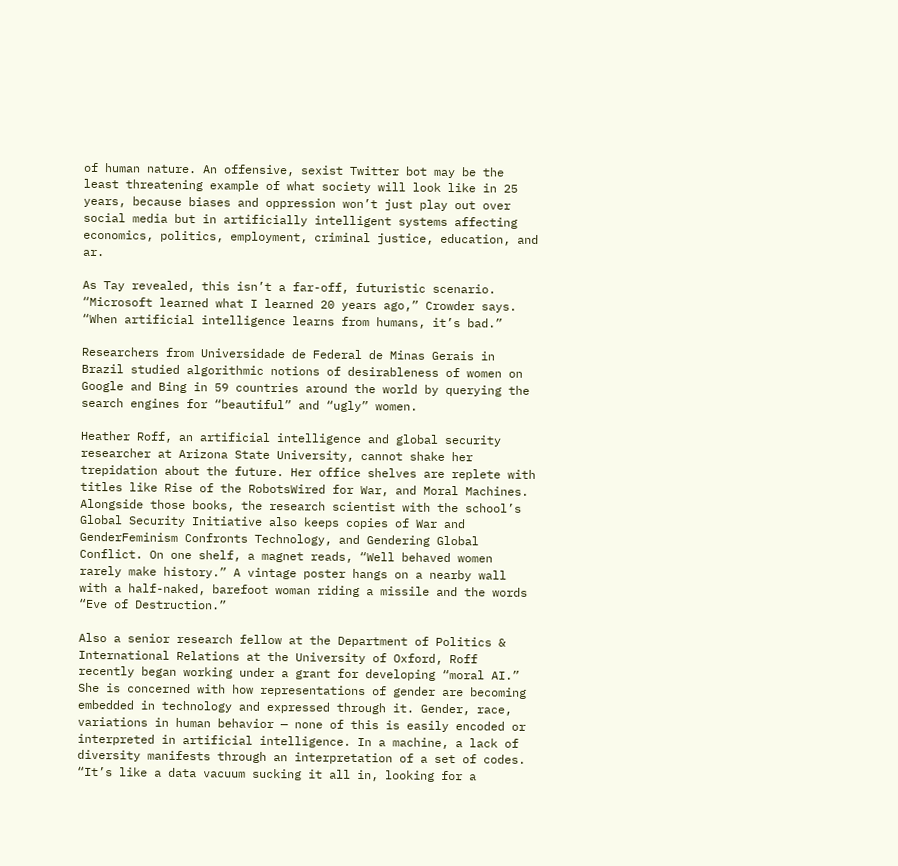of human nature. An offensive, sexist Twitter bot may be the least threatening example of what society will look like in 25 years, because biases and oppression won’t just play out over social media but in artificially intelligent systems affecting economics, politics, employment, criminal justice, education, and ar.

As Tay revealed, this isn’t a far-off, futuristic scenario. “Microsoft learned what I learned 20 years ago,” Crowder says. “When artificial intelligence learns from humans, it’s bad.”

Researchers from Universidade de Federal de Minas Gerais in Brazil studied algorithmic notions of desirableness of women on Google and Bing in 59 countries around the world by querying the search engines for “beautiful” and “ugly” women.

Heather Roff, an artificial intelligence and global security researcher at Arizona State University, cannot shake her trepidation about the future. Her office shelves are replete with titles like Rise of the RobotsWired for War, and Moral Machines. Alongside those books, the research scientist with the school’s Global Security Initiative also keeps copies of War and GenderFeminism Confronts Technology, and Gendering Global Conflict. On one shelf, a magnet reads, “Well behaved women rarely make history.” A vintage poster hangs on a nearby wall with a half-naked, barefoot woman riding a missile and the words “Eve of Destruction.”

Also a senior research fellow at the Department of Politics & International Relations at the University of Oxford, Roff recently began working under a grant for developing “moral AI.” She is concerned with how representations of gender are becoming embedded in technology and expressed through it. Gender, race, variations in human behavior — none of this is easily encoded or interpreted in artificial intelligence. In a machine, a lack of diversity manifests through an interpretation of a set of codes. “It’s like a data vacuum sucking it all in, looking for a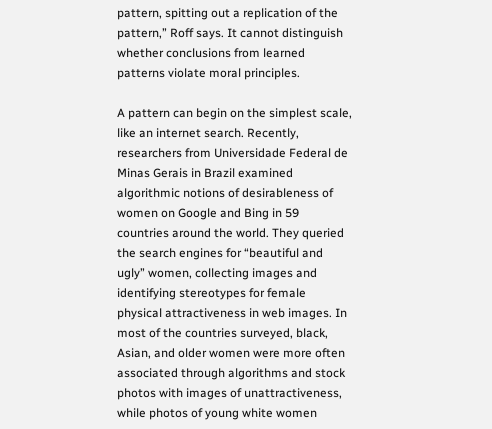pattern, spitting out a replication of the pattern,” Roff says. It cannot distinguish whether conclusions from learned patterns violate moral principles.

A pattern can begin on the simplest scale, like an internet search. Recently, researchers from Universidade Federal de Minas Gerais in Brazil examined algorithmic notions of desirableness of women on Google and Bing in 59 countries around the world. They queried the search engines for “beautiful and ugly” women, collecting images and identifying stereotypes for female physical attractiveness in web images. In most of the countries surveyed, black, Asian, and older women were more often associated through algorithms and stock photos with images of unattractiveness, while photos of young white women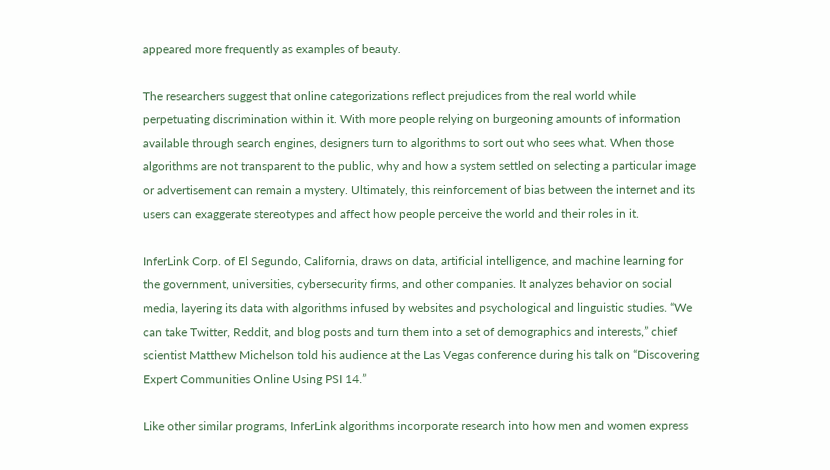appeared more frequently as examples of beauty.

The researchers suggest that online categorizations reflect prejudices from the real world while perpetuating discrimination within it. With more people relying on burgeoning amounts of information available through search engines, designers turn to algorithms to sort out who sees what. When those algorithms are not transparent to the public, why and how a system settled on selecting a particular image or advertisement can remain a mystery. Ultimately, this reinforcement of bias between the internet and its users can exaggerate stereotypes and affect how people perceive the world and their roles in it.

InferLink Corp. of El Segundo, California, draws on data, artificial intelligence, and machine learning for the government, universities, cybersecurity firms, and other companies. It analyzes behavior on social media, layering its data with algorithms infused by websites and psychological and linguistic studies. “We can take Twitter, Reddit, and blog posts and turn them into a set of demographics and interests,” chief scientist Matthew Michelson told his audience at the Las Vegas conference during his talk on “Discovering Expert Communities Online Using PSI 14.”

Like other similar programs, InferLink algorithms incorporate research into how men and women express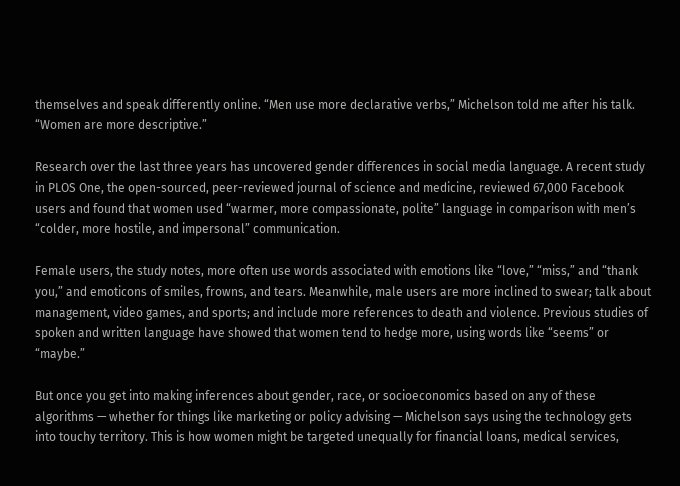themselves and speak differently online. “Men use more declarative verbs,” Michelson told me after his talk. “Women are more descriptive.”

Research over the last three years has uncovered gender differences in social media language. A recent study in PLOS One, the open-sourced, peer-reviewed journal of science and medicine, reviewed 67,000 Facebook users and found that women used “warmer, more compassionate, polite” language in comparison with men’s “colder, more hostile, and impersonal” communication.

Female users, the study notes, more often use words associated with emotions like “love,” “miss,” and “thank you,” and emoticons of smiles, frowns, and tears. Meanwhile, male users are more inclined to swear; talk about management, video games, and sports; and include more references to death and violence. Previous studies of spoken and written language have showed that women tend to hedge more, using words like “seems” or “maybe.”

But once you get into making inferences about gender, race, or socioeconomics based on any of these algorithms — whether for things like marketing or policy advising — Michelson says using the technology gets into touchy territory. This is how women might be targeted unequally for financial loans, medical services,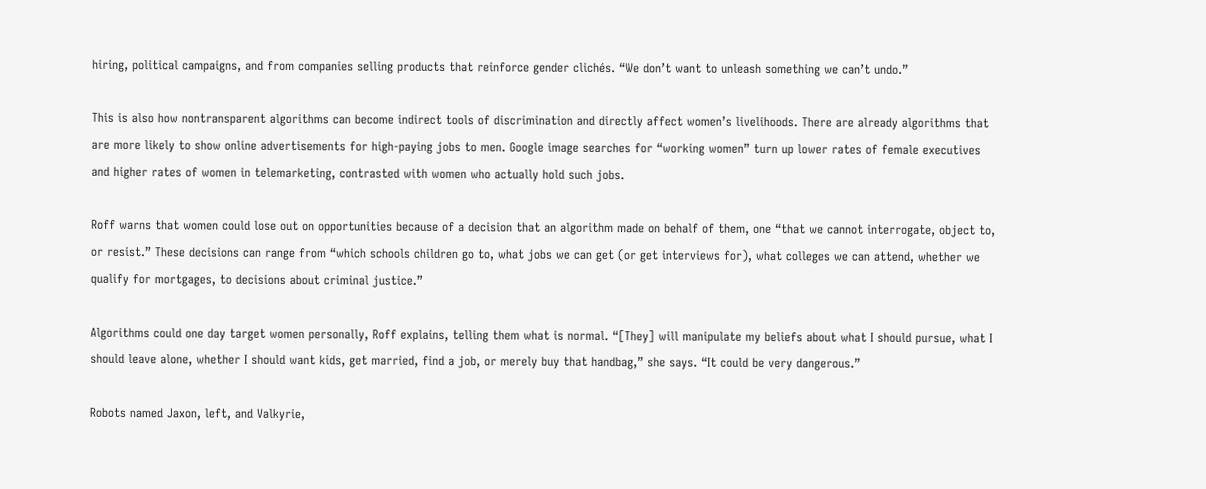hiring, political campaigns, and from companies selling products that reinforce gender clichés. “We don’t want to unleash something we can’t undo.”

This is also how nontransparent algorithms can become indirect tools of discrimination and directly affect women’s livelihoods. There are already algorithms that are more likely to show online advertisements for high-paying jobs to men. Google image searches for “working women” turn up lower rates of female executives and higher rates of women in telemarketing, contrasted with women who actually hold such jobs.

Roff warns that women could lose out on opportunities because of a decision that an algorithm made on behalf of them, one “that we cannot interrogate, object to, or resist.” These decisions can range from “which schools children go to, what jobs we can get (or get interviews for), what colleges we can attend, whether we qualify for mortgages, to decisions about criminal justice.”

Algorithms could one day target women personally, Roff explains, telling them what is normal. “[They] will manipulate my beliefs about what I should pursue, what I should leave alone, whether I should want kids, get married, find a job, or merely buy that handbag,” she says. “It could be very dangerous.”

Robots named Jaxon, left, and Valkyrie,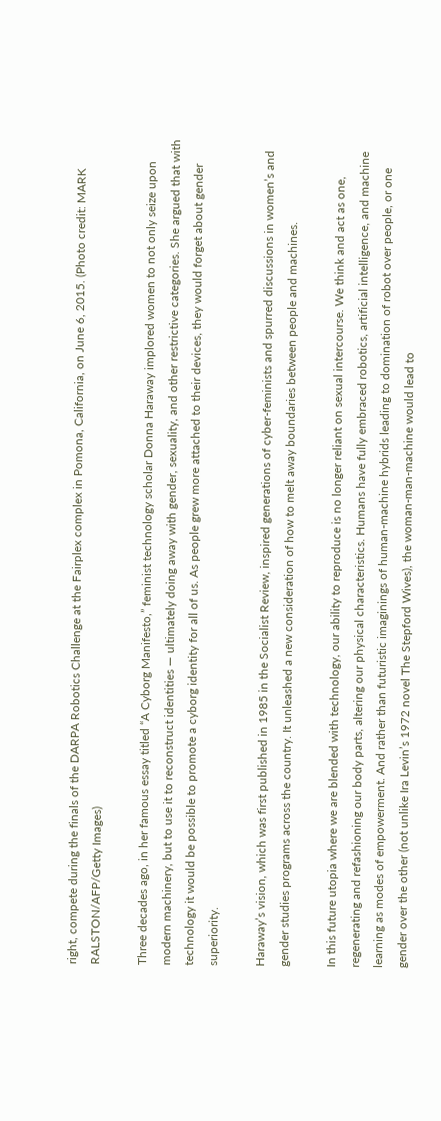right, compete during the finals of the DARPA Robotics Challenge at the Fairplex complex in Pomona, California, on June 6, 2015. (Photo credit: MARK RALSTON/AFP/Getty Images)

Three decades ago, in her famous essay titled “A Cyborg Manifesto,” feminist technology scholar Donna Haraway implored women to not only seize upon modern machinery, but to use it to reconstruct identities — ultimately doing away with gender, sexuality, and other restrictive categories. She argued that with technology it would be possible to promote a cyborg identity for all of us. As people grew more attached to their devices, they would forget about gender superiority.

Haraway’s vision, which was first published in 1985 in the Socialist Review, inspired generations of cyber-feminists and spurred discussions in women’s and gender studies programs across the country. It unleashed a new consideration of how to melt away boundaries between people and machines.

In this future utopia where we are blended with technology, our ability to reproduce is no longer reliant on sexual intercourse. We think and act as one, regenerating and refashioning our body parts, altering our physical characteristics. Humans have fully embraced robotics, artificial intelligence, and machine learning as modes of empowerment. And rather than futuristic imaginings of human-machine hybrids leading to domination of robot over people, or one gender over the other (not unlike Ira Levin’s 1972 novel The Stepford Wives), the woman-man-machine would lead to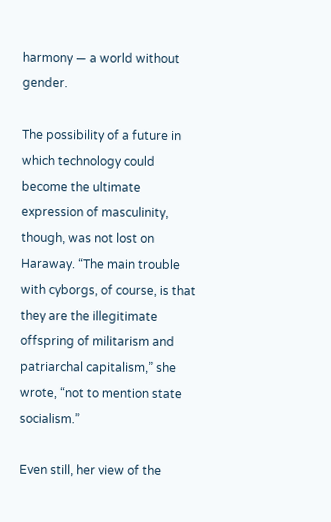harmony — a world without gender.

The possibility of a future in which technology could become the ultimate expression of masculinity, though, was not lost on Haraway. “The main trouble with cyborgs, of course, is that they are the illegitimate offspring of militarism and patriarchal capitalism,” she wrote, “not to mention state socialism.”

Even still, her view of the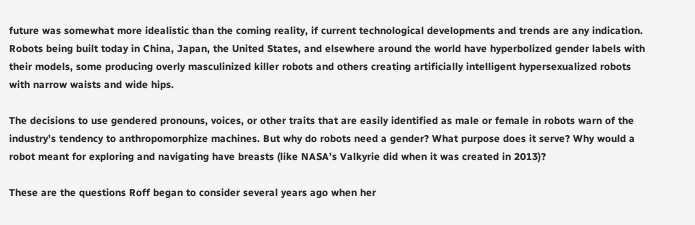future was somewhat more idealistic than the coming reality, if current technological developments and trends are any indication. Robots being built today in China, Japan, the United States, and elsewhere around the world have hyperbolized gender labels with their models, some producing overly masculinized killer robots and others creating artificially intelligent hypersexualized robots with narrow waists and wide hips.

The decisions to use gendered pronouns, voices, or other traits that are easily identified as male or female in robots warn of the industry’s tendency to anthropomorphize machines. But why do robots need a gender? What purpose does it serve? Why would a robot meant for exploring and navigating have breasts (like NASA’s Valkyrie did when it was created in 2013)?

These are the questions Roff began to consider several years ago when her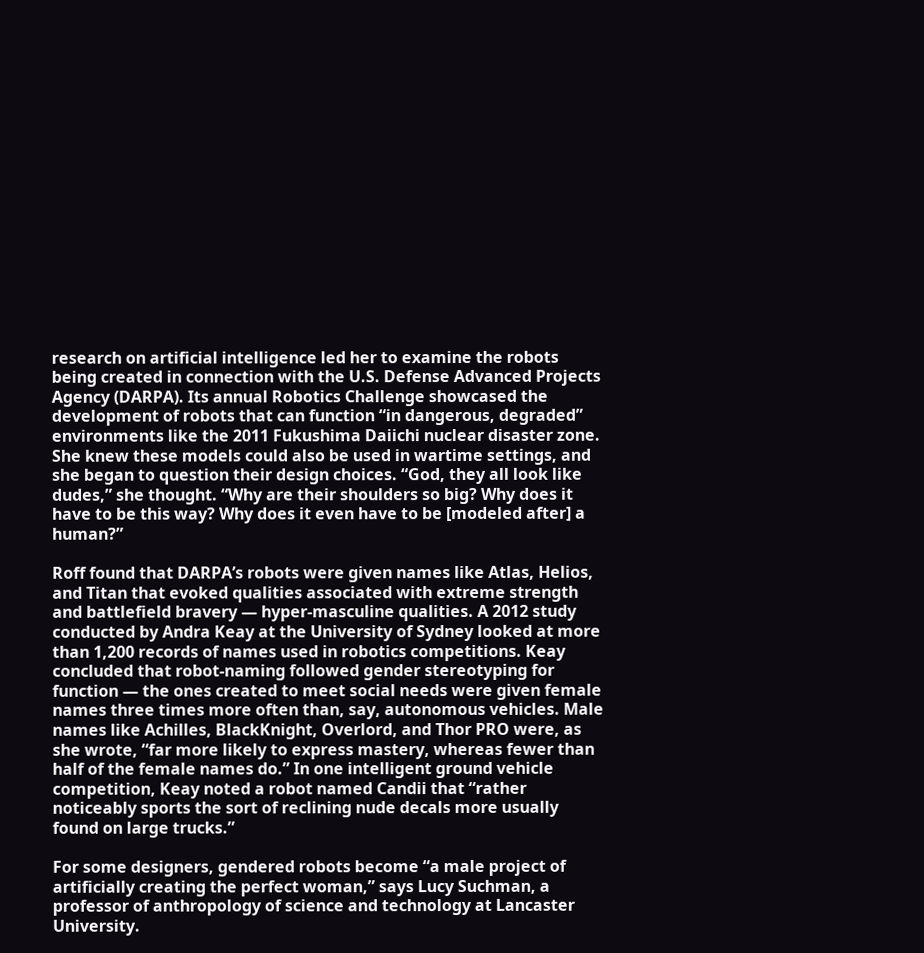research on artificial intelligence led her to examine the robots being created in connection with the U.S. Defense Advanced Projects Agency (DARPA). Its annual Robotics Challenge showcased the development of robots that can function “in dangerous, degraded” environments like the 2011 Fukushima Daiichi nuclear disaster zone. She knew these models could also be used in wartime settings, and she began to question their design choices. “God, they all look like dudes,” she thought. “Why are their shoulders so big? Why does it have to be this way? Why does it even have to be [modeled after] a human?”

Roff found that DARPA’s robots were given names like Atlas, Helios, and Titan that evoked qualities associated with extreme strength and battlefield bravery — hyper-masculine qualities. A 2012 study conducted by Andra Keay at the University of Sydney looked at more than 1,200 records of names used in robotics competitions. Keay concluded that robot-naming followed gender stereotyping for function — the ones created to meet social needs were given female names three times more often than, say, autonomous vehicles. Male names like Achilles, BlackKnight, Overlord, and Thor PRO were, as she wrote, “far more likely to express mastery, whereas fewer than half of the female names do.” In one intelligent ground vehicle competition, Keay noted a robot named Candii that “rather noticeably sports the sort of reclining nude decals more usually found on large trucks.”

For some designers, gendered robots become “a male project of artificially creating the perfect woman,” says Lucy Suchman, a professor of anthropology of science and technology at Lancaster University.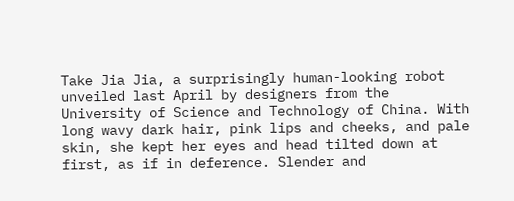Take Jia Jia, a surprisingly human-looking robot unveiled last April by designers from the University of Science and Technology of China. With long wavy dark hair, pink lips and cheeks, and pale skin, she kept her eyes and head tilted down at first, as if in deference. Slender and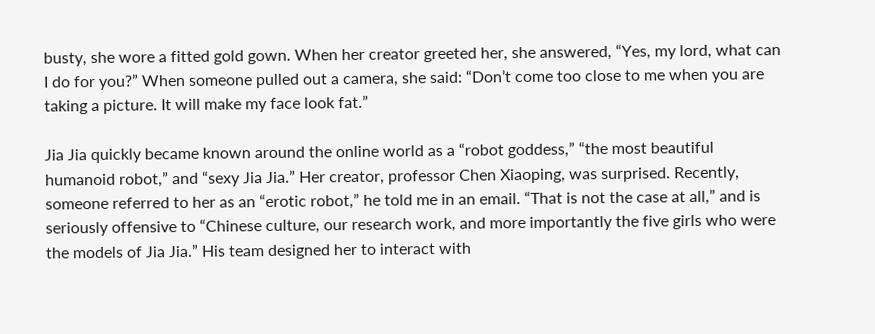busty, she wore a fitted gold gown. When her creator greeted her, she answered, “Yes, my lord, what can I do for you?” When someone pulled out a camera, she said: “Don’t come too close to me when you are taking a picture. It will make my face look fat.”

Jia Jia quickly became known around the online world as a “robot goddess,” “the most beautiful humanoid robot,” and “sexy Jia Jia.” Her creator, professor Chen Xiaoping, was surprised. Recently, someone referred to her as an “erotic robot,” he told me in an email. “That is not the case at all,” and is seriously offensive to “Chinese culture, our research work, and more importantly the five girls who were the models of Jia Jia.” His team designed her to interact with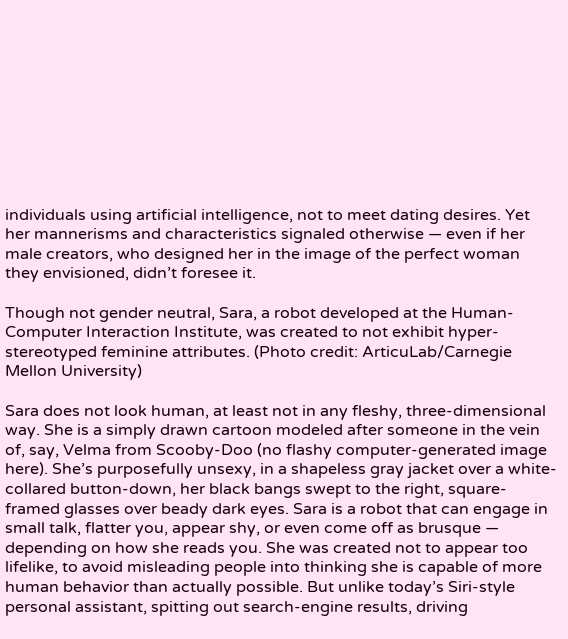individuals using artificial intelligence, not to meet dating desires. Yet her mannerisms and characteristics signaled otherwise — even if her male creators, who designed her in the image of the perfect woman they envisioned, didn’t foresee it.

Though not gender neutral, Sara, a robot developed at the Human-Computer Interaction Institute, was created to not exhibit hyper-stereotyped feminine attributes. (Photo credit: ArticuLab/Carnegie Mellon University)

Sara does not look human, at least not in any fleshy, three-dimensional way. She is a simply drawn cartoon modeled after someone in the vein of, say, Velma from Scooby-Doo (no flashy computer-generated image here). She’s purposefully unsexy, in a shapeless gray jacket over a white-collared button-down, her black bangs swept to the right, square-framed glasses over beady dark eyes. Sara is a robot that can engage in small talk, flatter you, appear shy, or even come off as brusque — depending on how she reads you. She was created not to appear too lifelike, to avoid misleading people into thinking she is capable of more human behavior than actually possible. But unlike today’s Siri-style personal assistant, spitting out search-engine results, driving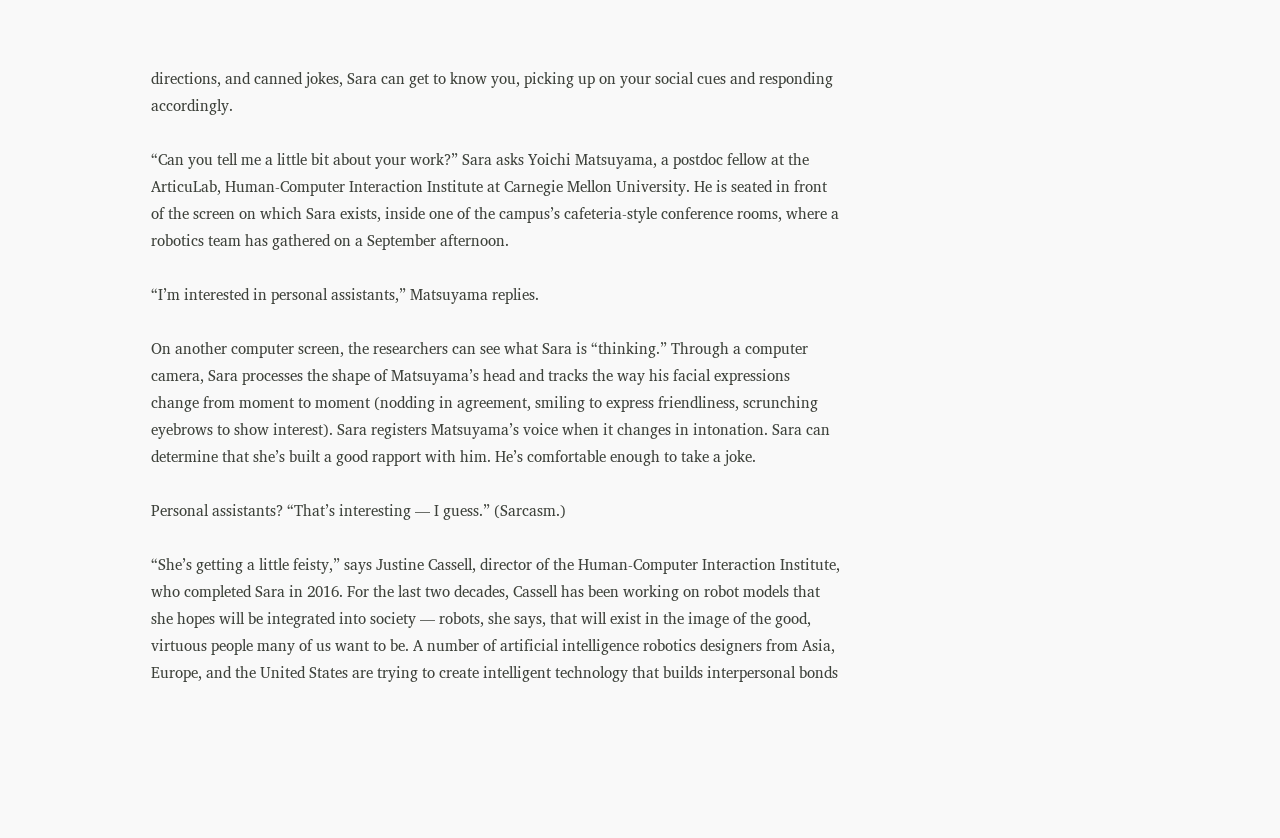directions, and canned jokes, Sara can get to know you, picking up on your social cues and responding accordingly.

“Can you tell me a little bit about your work?” Sara asks Yoichi Matsuyama, a postdoc fellow at the ArticuLab, Human-Computer Interaction Institute at Carnegie Mellon University. He is seated in front of the screen on which Sara exists, inside one of the campus’s cafeteria-style conference rooms, where a robotics team has gathered on a September afternoon.

“I’m interested in personal assistants,” Matsuyama replies.

On another computer screen, the researchers can see what Sara is “thinking.” Through a computer camera, Sara processes the shape of Matsuyama’s head and tracks the way his facial expressions change from moment to moment (nodding in agreement, smiling to express friendliness, scrunching eyebrows to show interest). Sara registers Matsuyama’s voice when it changes in intonation. Sara can determine that she’s built a good rapport with him. He’s comfortable enough to take a joke.

Personal assistants? “That’s interesting — I guess.” (Sarcasm.)

“She’s getting a little feisty,” says Justine Cassell, director of the Human-Computer Interaction Institute, who completed Sara in 2016. For the last two decades, Cassell has been working on robot models that she hopes will be integrated into society — robots, she says, that will exist in the image of the good, virtuous people many of us want to be. A number of artificial intelligence robotics designers from Asia, Europe, and the United States are trying to create intelligent technology that builds interpersonal bonds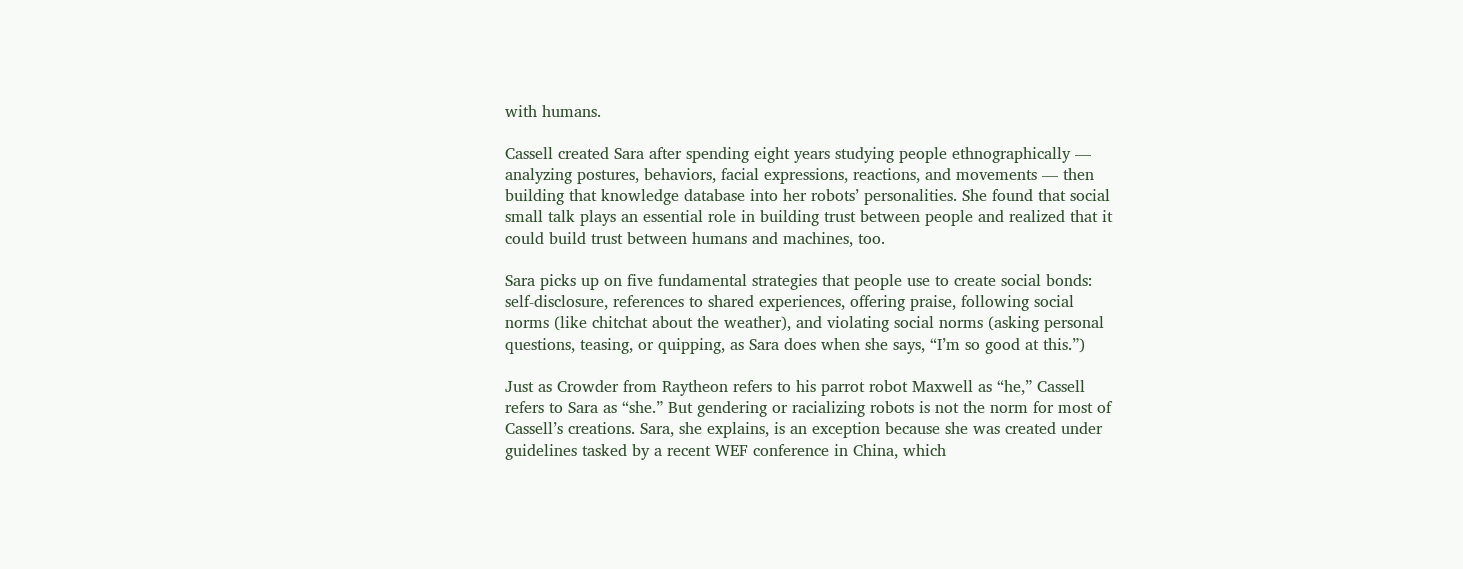with humans.

Cassell created Sara after spending eight years studying people ethnographically — analyzing postures, behaviors, facial expressions, reactions, and movements — then building that knowledge database into her robots’ personalities. She found that social small talk plays an essential role in building trust between people and realized that it could build trust between humans and machines, too.

Sara picks up on five fundamental strategies that people use to create social bonds: self-disclosure, references to shared experiences, offering praise, following social norms (like chitchat about the weather), and violating social norms (asking personal questions, teasing, or quipping, as Sara does when she says, “I’m so good at this.”)

Just as Crowder from Raytheon refers to his parrot robot Maxwell as “he,” Cassell refers to Sara as “she.” But gendering or racializing robots is not the norm for most of Cassell’s creations. Sara, she explains, is an exception because she was created under guidelines tasked by a recent WEF conference in China, which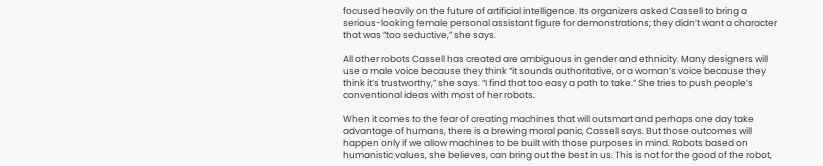focused heavily on the future of artificial intelligence. Its organizers asked Cassell to bring a serious-looking female personal assistant figure for demonstrations; they didn’t want a character that was “too seductive,” she says.

All other robots Cassell has created are ambiguous in gender and ethnicity. Many designers will use a male voice because they think “it sounds authoritative, or a woman’s voice because they think it’s trustworthy,” she says. “I find that too easy a path to take.” She tries to push people’s conventional ideas with most of her robots.

When it comes to the fear of creating machines that will outsmart and perhaps one day take advantage of humans, there is a brewing moral panic, Cassell says. But those outcomes will happen only if we allow machines to be built with those purposes in mind. Robots based on humanistic values, she believes, can bring out the best in us. This is not for the good of the robot,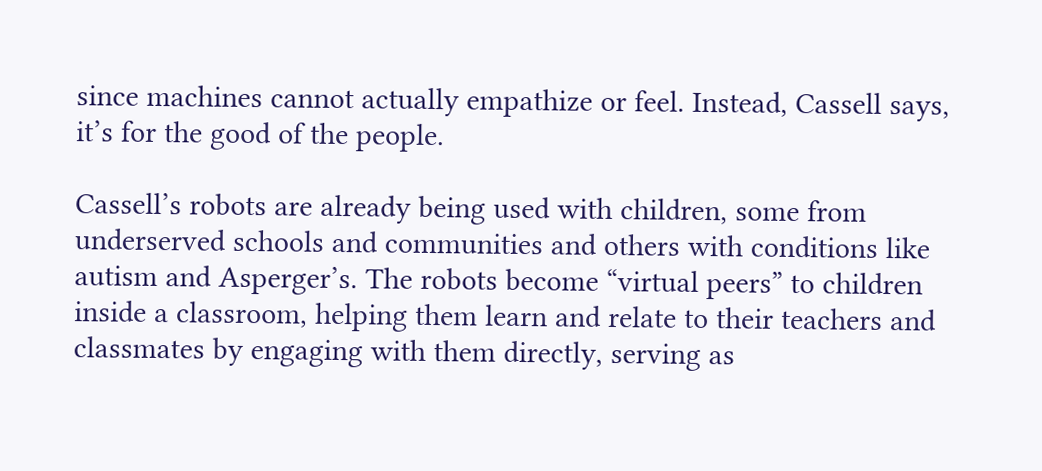since machines cannot actually empathize or feel. Instead, Cassell says, it’s for the good of the people.

Cassell’s robots are already being used with children, some from underserved schools and communities and others with conditions like autism and Asperger’s. The robots become “virtual peers” to children inside a classroom, helping them learn and relate to their teachers and classmates by engaging with them directly, serving as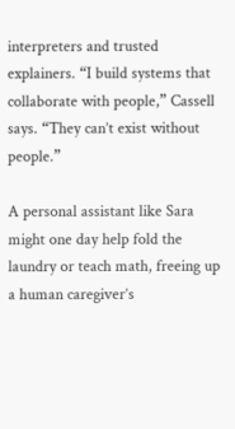interpreters and trusted explainers. “I build systems that collaborate with people,” Cassell says. “They can’t exist without people.”

A personal assistant like Sara might one day help fold the laundry or teach math, freeing up a human caregiver’s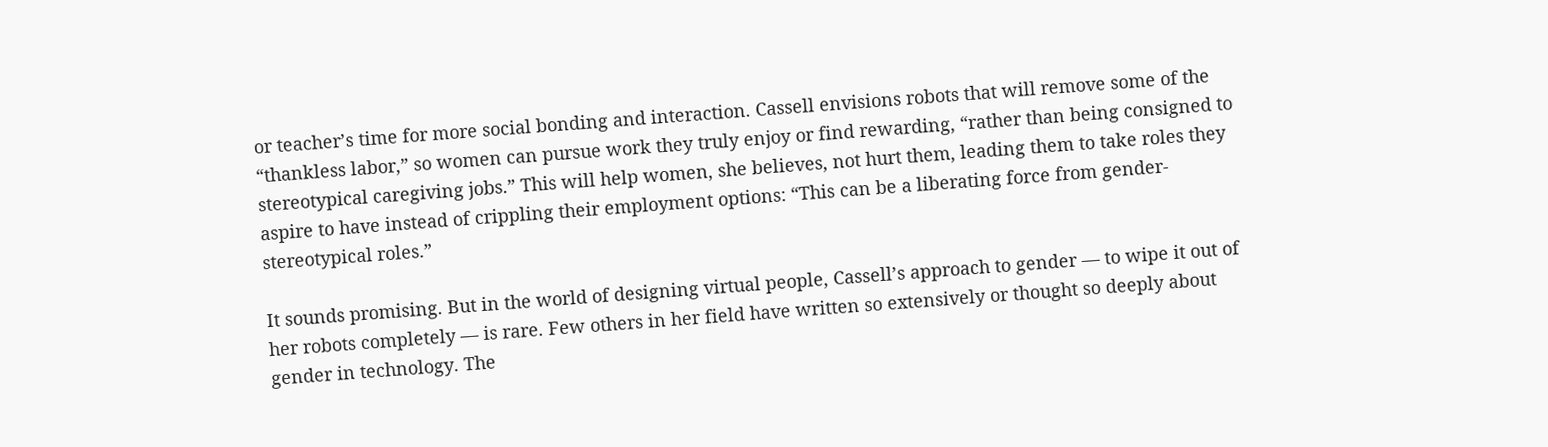or teacher’s time for more social bonding and interaction. Cassell envisions robots that will remove some of the “thankless labor,” so women can pursue work they truly enjoy or find rewarding, “rather than being consigned to stereotypical caregiving jobs.” This will help women, she believes, not hurt them, leading them to take roles they aspire to have instead of crippling their employment options: “This can be a liberating force from gender-stereotypical roles.”

It sounds promising. But in the world of designing virtual people, Cassell’s approach to gender — to wipe it out of her robots completely — is rare. Few others in her field have written so extensively or thought so deeply about gender in technology. The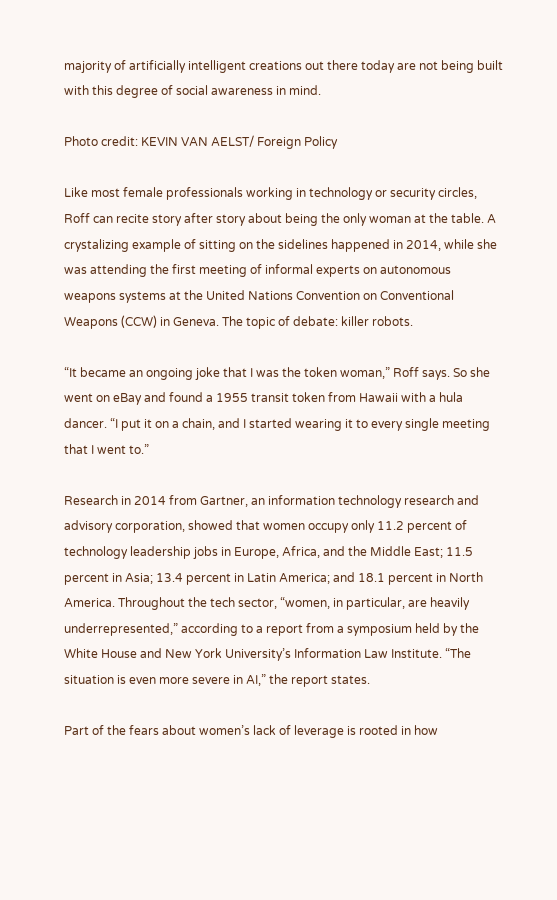majority of artificially intelligent creations out there today are not being built with this degree of social awareness in mind.

Photo credit: KEVIN VAN AELST/ Foreign Policy

Like most female professionals working in technology or security circles, Roff can recite story after story about being the only woman at the table. A crystalizing example of sitting on the sidelines happened in 2014, while she was attending the first meeting of informal experts on autonomous weapons systems at the United Nations Convention on Conventional Weapons (CCW) in Geneva. The topic of debate: killer robots.

“It became an ongoing joke that I was the token woman,” Roff says. So she went on eBay and found a 1955 transit token from Hawaii with a hula dancer. “I put it on a chain, and I started wearing it to every single meeting that I went to.”

Research in 2014 from Gartner, an information technology research and advisory corporation, showed that women occupy only 11.2 percent of technology leadership jobs in Europe, Africa, and the Middle East; 11.5 percent in Asia; 13.4 percent in Latin America; and 18.1 percent in North America. Throughout the tech sector, “women, in particular, are heavily underrepresented,” according to a report from a symposium held by the White House and New York University’s Information Law Institute. “The situation is even more severe in AI,” the report states.

Part of the fears about women’s lack of leverage is rooted in how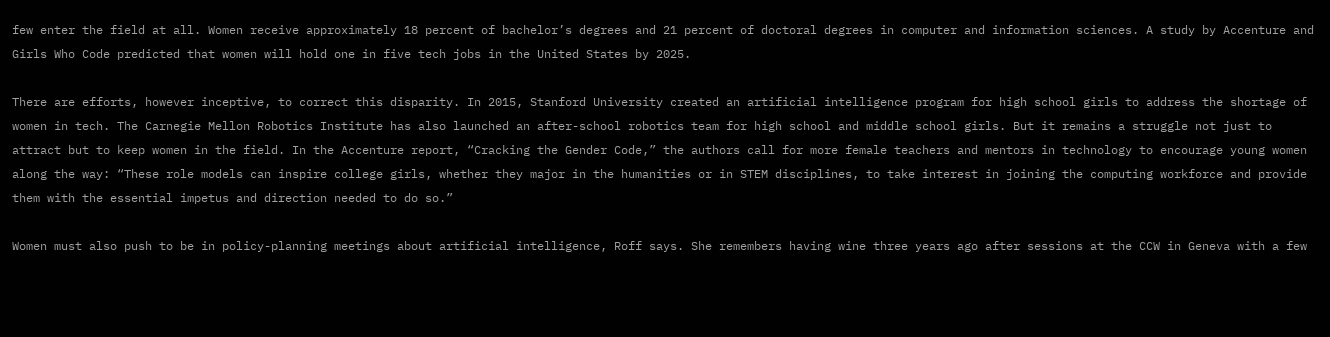few enter the field at all. Women receive approximately 18 percent of bachelor’s degrees and 21 percent of doctoral degrees in computer and information sciences. A study by Accenture and Girls Who Code predicted that women will hold one in five tech jobs in the United States by 2025.

There are efforts, however inceptive, to correct this disparity. In 2015, Stanford University created an artificial intelligence program for high school girls to address the shortage of women in tech. The Carnegie Mellon Robotics Institute has also launched an after-school robotics team for high school and middle school girls. But it remains a struggle not just to attract but to keep women in the field. In the Accenture report, “Cracking the Gender Code,” the authors call for more female teachers and mentors in technology to encourage young women along the way: “These role models can inspire college girls, whether they major in the humanities or in STEM disciplines, to take interest in joining the computing workforce and provide them with the essential impetus and direction needed to do so.”

Women must also push to be in policy-planning meetings about artificial intelligence, Roff says. She remembers having wine three years ago after sessions at the CCW in Geneva with a few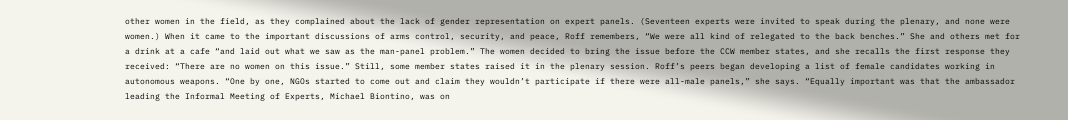other women in the field, as they complained about the lack of gender representation on expert panels. (Seventeen experts were invited to speak during the plenary, and none were women.) When it came to the important discussions of arms control, security, and peace, Roff remembers, “We were all kind of relegated to the back benches.” She and others met for a drink at a cafe “and laid out what we saw as the man-panel problem.” The women decided to bring the issue before the CCW member states, and she recalls the first response they received: “There are no women on this issue.” Still, some member states raised it in the plenary session. Roff’s peers began developing a list of female candidates working in autonomous weapons. “One by one, NGOs started to come out and claim they wouldn’t participate if there were all-male panels,” she says. “Equally important was that the ambassador leading the Informal Meeting of Experts, Michael Biontino, was on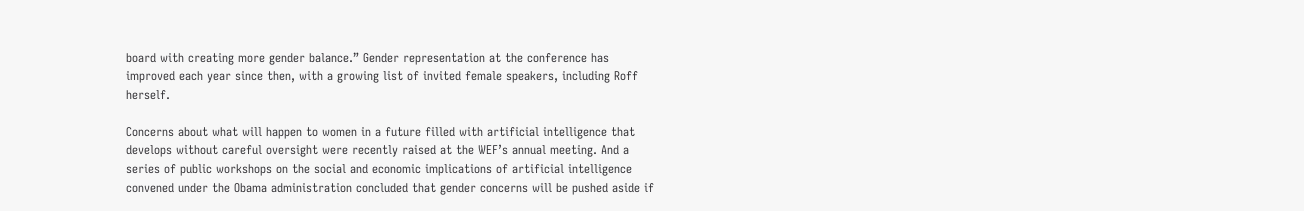board with creating more gender balance.” Gender representation at the conference has improved each year since then, with a growing list of invited female speakers, including Roff herself.

Concerns about what will happen to women in a future filled with artificial intelligence that develops without careful oversight were recently raised at the WEF’s annual meeting. And a series of public workshops on the social and economic implications of artificial intelligence convened under the Obama administration concluded that gender concerns will be pushed aside if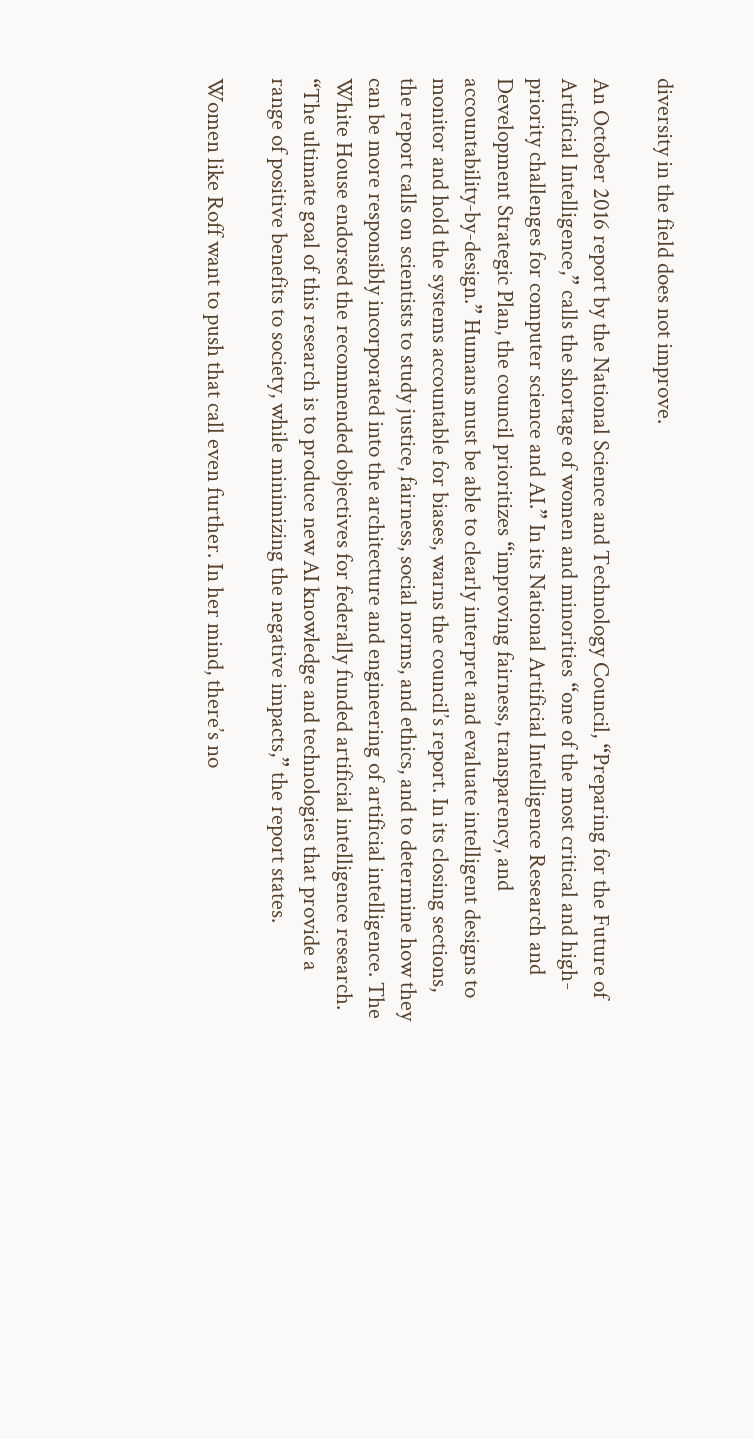diversity in the field does not improve.

An October 2016 report by the National Science and Technology Council, “Preparing for the Future of Artificial Intelligence,” calls the shortage of women and minorities “one of the most critical and high-priority challenges for computer science and AI.” In its National Artificial Intelligence Research and Development Strategic Plan, the council prioritizes “improving fairness, transparency, and accountability-by-design.” Humans must be able to clearly interpret and evaluate intelligent designs to monitor and hold the systems accountable for biases, warns the council’s report. In its closing sections, the report calls on scientists to study justice, fairness, social norms, and ethics, and to determine how they can be more responsibly incorporated into the architecture and engineering of artificial intelligence. The White House endorsed the recommended objectives for federally funded artificial intelligence research. “The ultimate goal of this research is to produce new AI knowledge and technologies that provide a range of positive benefits to society, while minimizing the negative impacts,” the report states.

Women like Roff want to push that call even further. In her mind, there’s no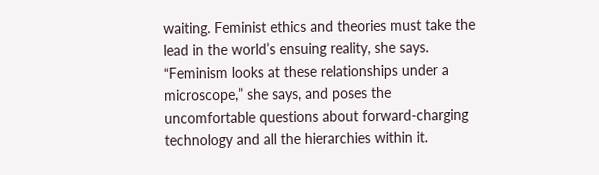waiting. Feminist ethics and theories must take the lead in the world’s ensuing reality, she says. “Feminism looks at these relationships under a microscope,” she says, and poses the uncomfortable questions about forward-charging technology and all the hierarchies within it.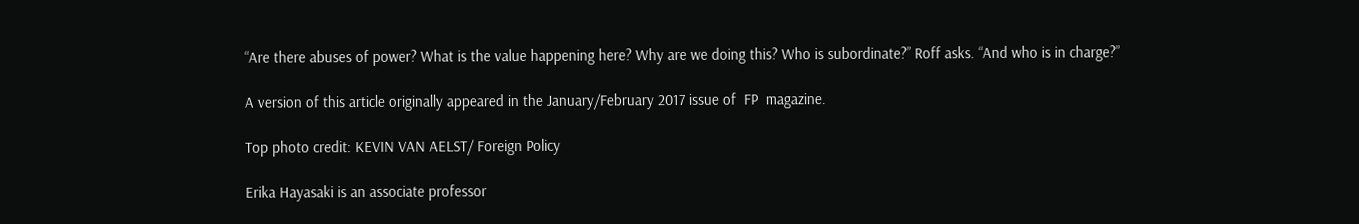“Are there abuses of power? What is the value happening here? Why are we doing this? Who is subordinate?” Roff asks. “And who is in charge?”

A version of this article originally appeared in the January/February 2017 issue of  FP  magazine.

Top photo credit: KEVIN VAN AELST/ Foreign Policy

Erika Hayasaki is an associate professor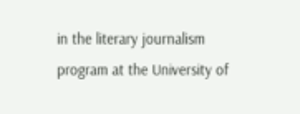in the literary journalism program at the University of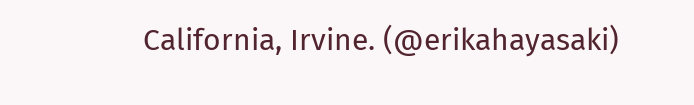California, Irvine. (@erikahayasaki)